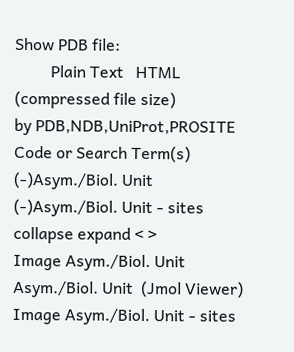Show PDB file:
         Plain Text   HTML   (compressed file size)
by PDB,NDB,UniProt,PROSITE Code or Search Term(s)
(-)Asym./Biol. Unit
(-)Asym./Biol. Unit - sites
collapse expand < >
Image Asym./Biol. Unit
Asym./Biol. Unit  (Jmol Viewer)
Image Asym./Biol. Unit - sites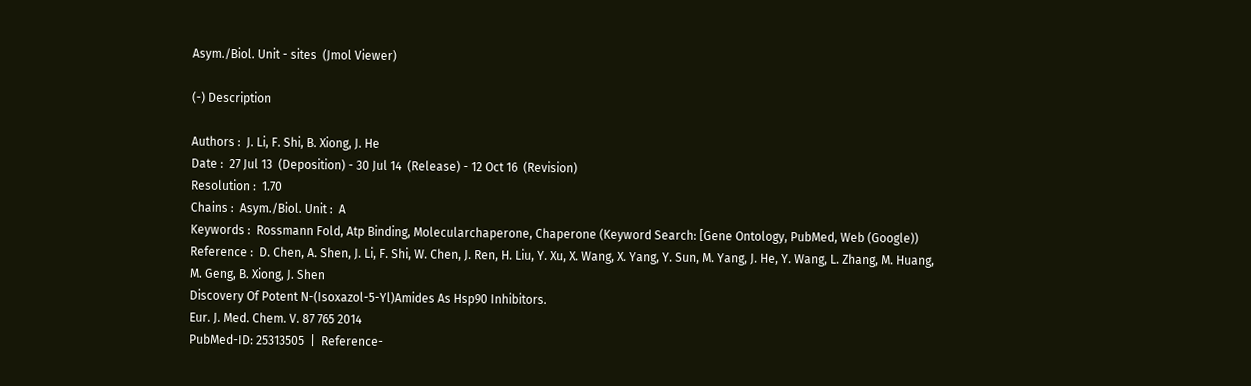Asym./Biol. Unit - sites  (Jmol Viewer)

(-) Description

Authors :  J. Li, F. Shi, B. Xiong, J. He
Date :  27 Jul 13  (Deposition) - 30 Jul 14  (Release) - 12 Oct 16  (Revision)
Resolution :  1.70
Chains :  Asym./Biol. Unit :  A
Keywords :  Rossmann Fold, Atp Binding, Molecularchaperone, Chaperone (Keyword Search: [Gene Ontology, PubMed, Web (Google))
Reference :  D. Chen, A. Shen, J. Li, F. Shi, W. Chen, J. Ren, H. Liu, Y. Xu, X. Wang, X. Yang, Y. Sun, M. Yang, J. He, Y. Wang, L. Zhang, M. Huang, M. Geng, B. Xiong, J. Shen
Discovery Of Potent N-(Isoxazol-5-Yl)Amides As Hsp90 Inhibitors.
Eur. J. Med. Chem. V. 87 765 2014
PubMed-ID: 25313505  |  Reference-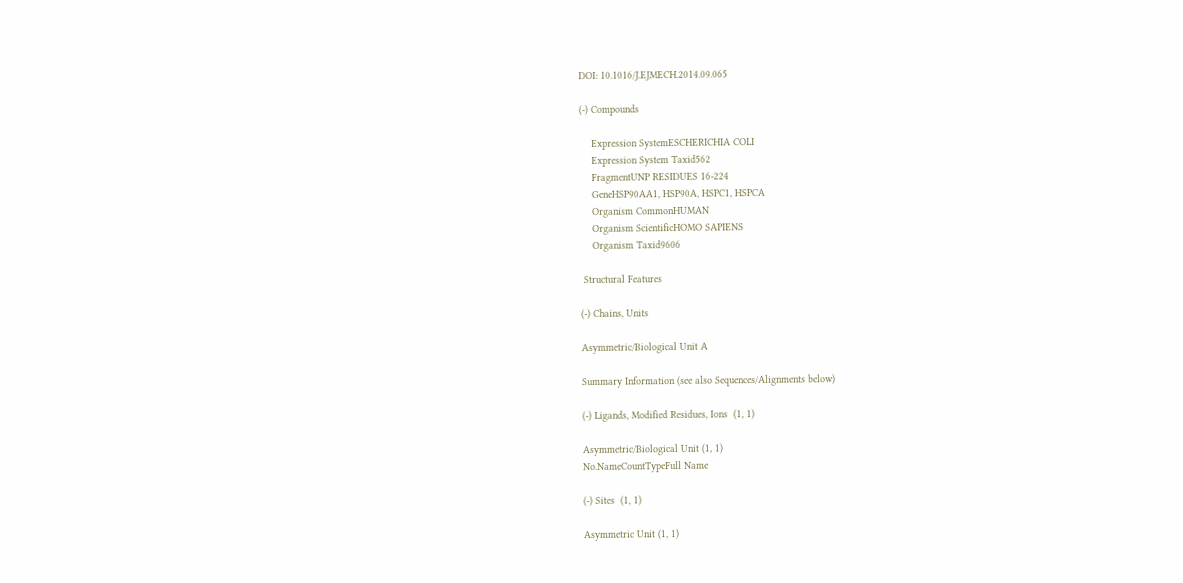DOI: 10.1016/J.EJMECH.2014.09.065

(-) Compounds

    Expression SystemESCHERICHIA COLI
    Expression System Taxid562
    FragmentUNP RESIDUES 16-224
    GeneHSP90AA1, HSP90A, HSPC1, HSPCA
    Organism CommonHUMAN
    Organism ScientificHOMO SAPIENS
    Organism Taxid9606

 Structural Features

(-) Chains, Units

Asymmetric/Biological Unit A

Summary Information (see also Sequences/Alignments below)

(-) Ligands, Modified Residues, Ions  (1, 1)

Asymmetric/Biological Unit (1, 1)
No.NameCountTypeFull Name

(-) Sites  (1, 1)

Asymmetric Unit (1, 1)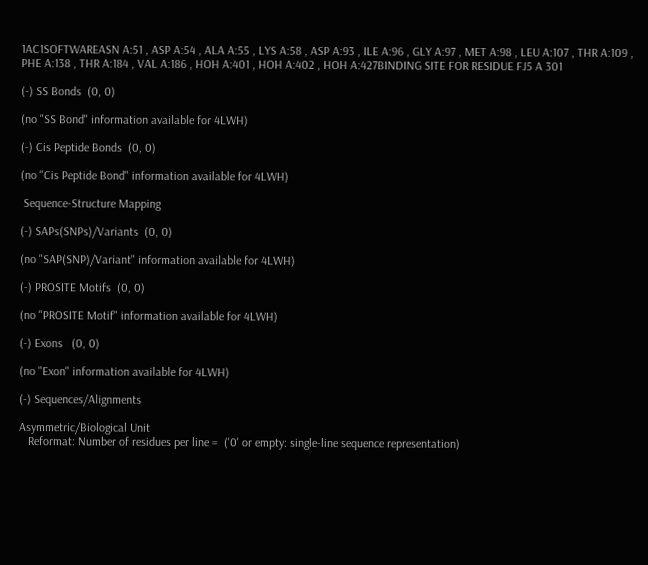1AC1SOFTWAREASN A:51 , ASP A:54 , ALA A:55 , LYS A:58 , ASP A:93 , ILE A:96 , GLY A:97 , MET A:98 , LEU A:107 , THR A:109 , PHE A:138 , THR A:184 , VAL A:186 , HOH A:401 , HOH A:402 , HOH A:427BINDING SITE FOR RESIDUE FJ5 A 301

(-) SS Bonds  (0, 0)

(no "SS Bond" information available for 4LWH)

(-) Cis Peptide Bonds  (0, 0)

(no "Cis Peptide Bond" information available for 4LWH)

 Sequence-Structure Mapping

(-) SAPs(SNPs)/Variants  (0, 0)

(no "SAP(SNP)/Variant" information available for 4LWH)

(-) PROSITE Motifs  (0, 0)

(no "PROSITE Motif" information available for 4LWH)

(-) Exons   (0, 0)

(no "Exon" information available for 4LWH)

(-) Sequences/Alignments

Asymmetric/Biological Unit
   Reformat: Number of residues per line =  ('0' or empty: single-line sequence representation)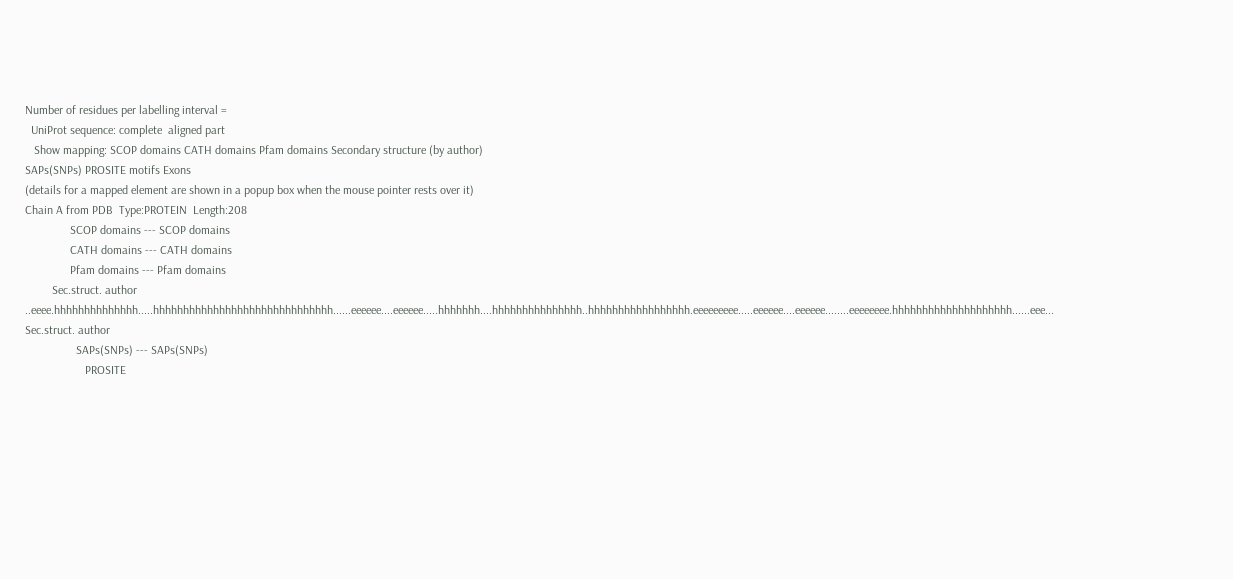Number of residues per labelling interval =
  UniProt sequence: complete  aligned part
   Show mapping: SCOP domains CATH domains Pfam domains Secondary structure (by author)
SAPs(SNPs) PROSITE motifs Exons
(details for a mapped element are shown in a popup box when the mouse pointer rests over it)
Chain A from PDB  Type:PROTEIN  Length:208
               SCOP domains --- SCOP domains
               CATH domains --- CATH domains
               Pfam domains --- Pfam domains
         Sec.struct. author ..eeee.hhhhhhhhhhhhhh.....hhhhhhhhhhhhhhhhhhhhhhhhhhhhhh......eeeeee....eeeeee.....hhhhhhh....hhhhhhhhhhhhhhh..hhhhhhhhhhhhhhhhh.eeeeeeeee.....eeeeee....eeeeee........eeeeeeee.hhhhhhhhhhhhhhhhhhhh......eee... Sec.struct. author
                 SAPs(SNPs) --- SAPs(SNPs)
                    PROSITE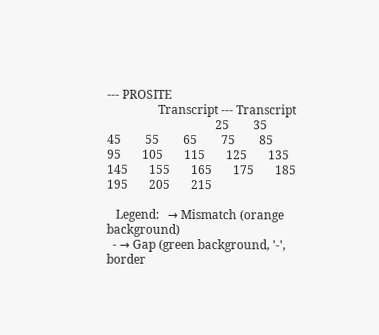--- PROSITE
                 Transcript --- Transcript
                                    25        35        45        55        65        75        85        95       105       115       125       135       145       155       165       175       185       195       205       215

   Legend:   → Mismatch (orange background)
  - → Gap (green background, '-', border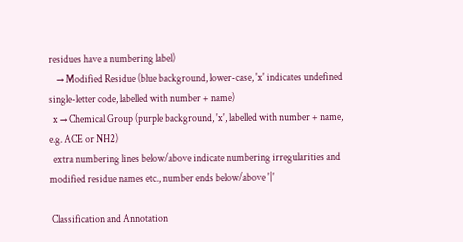residues have a numbering label)
    → Modified Residue (blue background, lower-case, 'x' indicates undefined single-letter code, labelled with number + name)
  x → Chemical Group (purple background, 'x', labelled with number + name, e.g. ACE or NH2)
  extra numbering lines below/above indicate numbering irregularities and modified residue names etc., number ends below/above '|'

 Classification and Annotation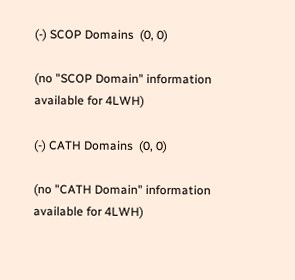(-) SCOP Domains  (0, 0)

(no "SCOP Domain" information available for 4LWH)

(-) CATH Domains  (0, 0)

(no "CATH Domain" information available for 4LWH)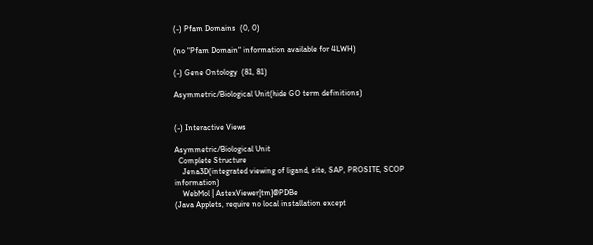(-) Pfam Domains  (0, 0)

(no "Pfam Domain" information available for 4LWH)

(-) Gene Ontology  (81, 81)

Asymmetric/Biological Unit(hide GO term definitions)


(-) Interactive Views

Asymmetric/Biological Unit
  Complete Structure
    Jena3D(integrated viewing of ligand, site, SAP, PROSITE, SCOP information)
    WebMol | AstexViewer[tm]@PDBe
(Java Applets, require no local installation except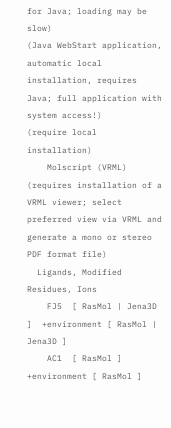for Java; loading may be slow)
(Java WebStart application, automatic local installation, requires Java; full application with system access!)
(require local installation)
    Molscript (VRML)
(requires installation of a VRML viewer; select preferred view via VRML and generate a mono or stereo PDF format file)
  Ligands, Modified Residues, Ions
    FJ5  [ RasMol | Jena3D ]  +environment [ RasMol | Jena3D ]
    AC1  [ RasMol ]  +environment [ RasMol ]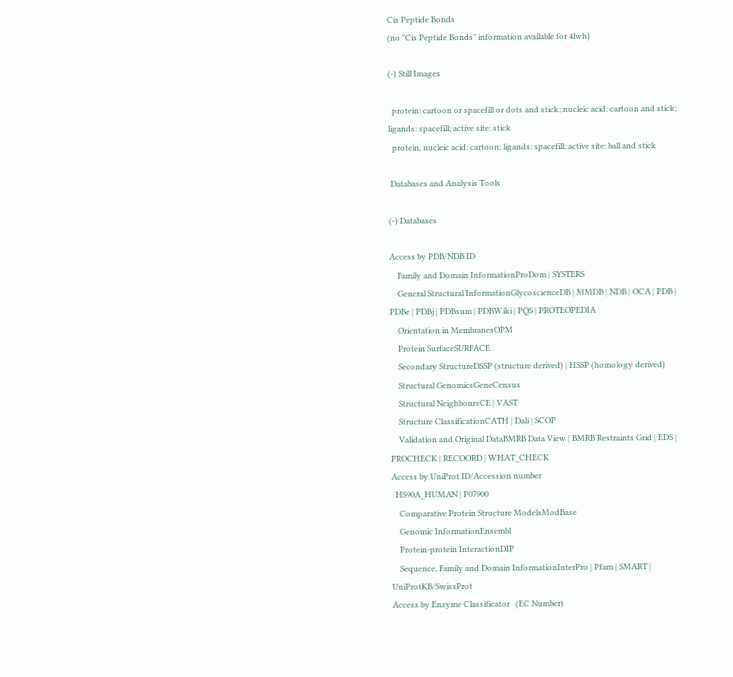Cis Peptide Bonds
(no "Cis Peptide Bonds" information available for 4lwh)

(-) Still Images

  protein: cartoon or spacefill or dots and stick; nucleic acid: cartoon and stick; ligands: spacefill; active site: stick
  protein, nucleic acid: cartoon; ligands: spacefill; active site: ball and stick

 Databases and Analysis Tools

(-) Databases

Access by PDB/NDB ID
    Family and Domain InformationProDom | SYSTERS
    General Structural InformationGlycoscienceDB | MMDB | NDB | OCA | PDB | PDBe | PDBj | PDBsum | PDBWiki | PQS | PROTEOPEDIA
    Orientation in MembranesOPM
    Protein SurfaceSURFACE
    Secondary StructureDSSP (structure derived) | HSSP (homology derived)
    Structural GenomicsGeneCensus
    Structural NeighboursCE | VAST
    Structure ClassificationCATH | Dali | SCOP
    Validation and Original DataBMRB Data View | BMRB Restraints Grid | EDS | PROCHECK | RECOORD | WHAT_CHECK
Access by UniProt ID/Accession number
  HS90A_HUMAN | P07900
    Comparative Protein Structure ModelsModBase
    Genomic InformationEnsembl
    Protein-protein InteractionDIP
    Sequence, Family and Domain InformationInterPro | Pfam | SMART | UniProtKB/SwissProt
Access by Enzyme Classificator   (EC Number)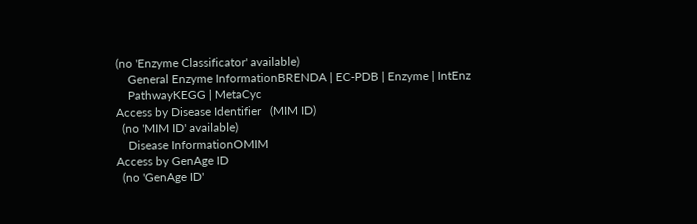(no 'Enzyme Classificator' available)
    General Enzyme InformationBRENDA | EC-PDB | Enzyme | IntEnz
    PathwayKEGG | MetaCyc
Access by Disease Identifier   (MIM ID)
  (no 'MIM ID' available)
    Disease InformationOMIM
Access by GenAge ID
  (no 'GenAge ID'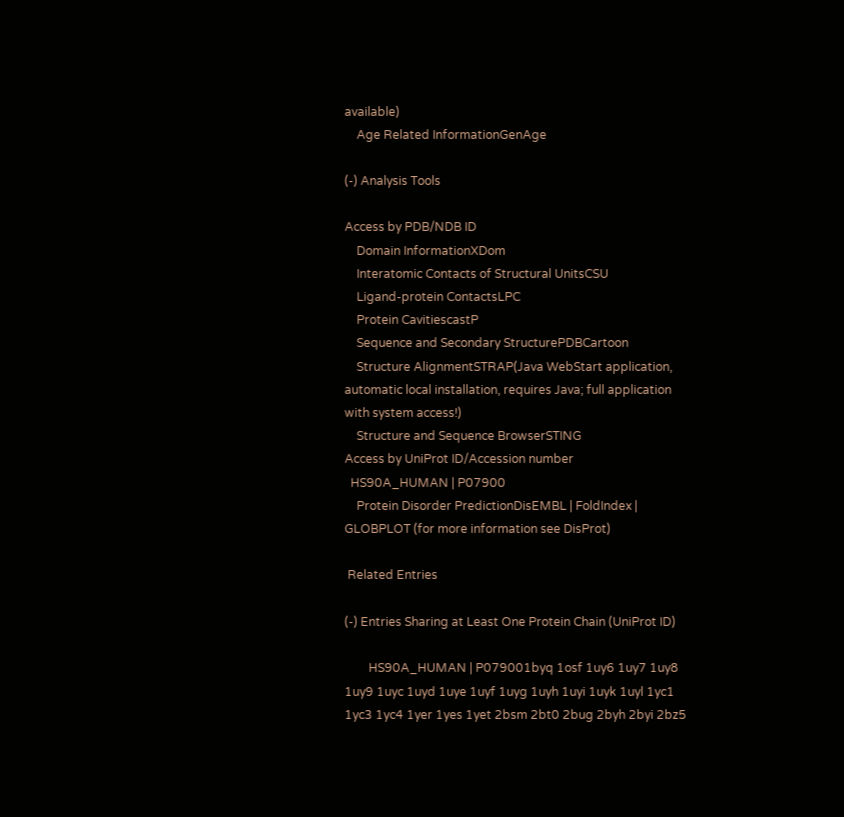available)
    Age Related InformationGenAge

(-) Analysis Tools

Access by PDB/NDB ID
    Domain InformationXDom
    Interatomic Contacts of Structural UnitsCSU
    Ligand-protein ContactsLPC
    Protein CavitiescastP
    Sequence and Secondary StructurePDBCartoon
    Structure AlignmentSTRAP(Java WebStart application, automatic local installation, requires Java; full application with system access!)
    Structure and Sequence BrowserSTING
Access by UniProt ID/Accession number
  HS90A_HUMAN | P07900
    Protein Disorder PredictionDisEMBL | FoldIndex | GLOBPLOT (for more information see DisProt)

 Related Entries

(-) Entries Sharing at Least One Protein Chain (UniProt ID)

        HS90A_HUMAN | P079001byq 1osf 1uy6 1uy7 1uy8 1uy9 1uyc 1uyd 1uye 1uyf 1uyg 1uyh 1uyi 1uyk 1uyl 1yc1 1yc3 1yc4 1yer 1yes 1yet 2bsm 2bt0 2bug 2byh 2byi 2bz5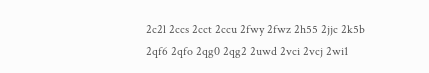2c2l 2ccs 2cct 2ccu 2fwy 2fwz 2h55 2jjc 2k5b 2qf6 2qfo 2qg0 2qg2 2uwd 2vci 2vcj 2wi1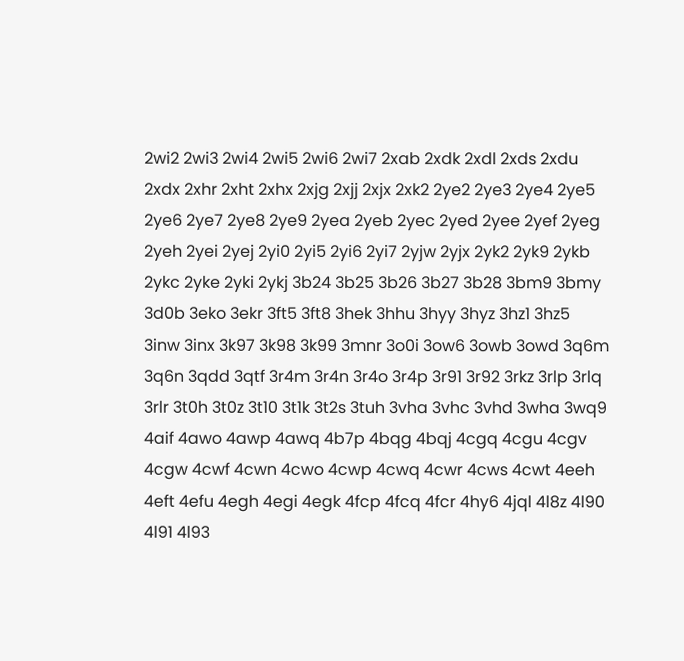2wi2 2wi3 2wi4 2wi5 2wi6 2wi7 2xab 2xdk 2xdl 2xds 2xdu 2xdx 2xhr 2xht 2xhx 2xjg 2xjj 2xjx 2xk2 2ye2 2ye3 2ye4 2ye5 2ye6 2ye7 2ye8 2ye9 2yea 2yeb 2yec 2yed 2yee 2yef 2yeg 2yeh 2yei 2yej 2yi0 2yi5 2yi6 2yi7 2yjw 2yjx 2yk2 2yk9 2ykb 2ykc 2yke 2yki 2ykj 3b24 3b25 3b26 3b27 3b28 3bm9 3bmy 3d0b 3eko 3ekr 3ft5 3ft8 3hek 3hhu 3hyy 3hyz 3hz1 3hz5 3inw 3inx 3k97 3k98 3k99 3mnr 3o0i 3ow6 3owb 3owd 3q6m 3q6n 3qdd 3qtf 3r4m 3r4n 3r4o 3r4p 3r91 3r92 3rkz 3rlp 3rlq 3rlr 3t0h 3t0z 3t10 3t1k 3t2s 3tuh 3vha 3vhc 3vhd 3wha 3wq9 4aif 4awo 4awp 4awq 4b7p 4bqg 4bqj 4cgq 4cgu 4cgv 4cgw 4cwf 4cwn 4cwo 4cwp 4cwq 4cwr 4cws 4cwt 4eeh 4eft 4efu 4egh 4egi 4egk 4fcp 4fcq 4fcr 4hy6 4jql 4l8z 4l90 4l91 4l93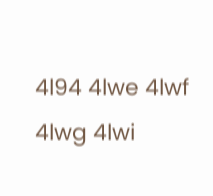4l94 4lwe 4lwf 4lwg 4lwi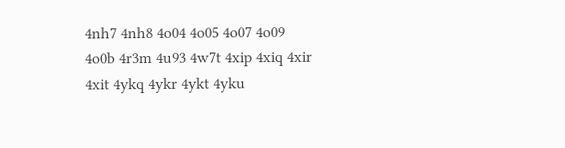4nh7 4nh8 4o04 4o05 4o07 4o09 4o0b 4r3m 4u93 4w7t 4xip 4xiq 4xir 4xit 4ykq 4ykr 4ykt 4yku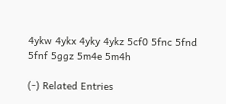4ykw 4ykx 4yky 4ykz 5cf0 5fnc 5fnd 5fnf 5ggz 5m4e 5m4h

(-) Related Entries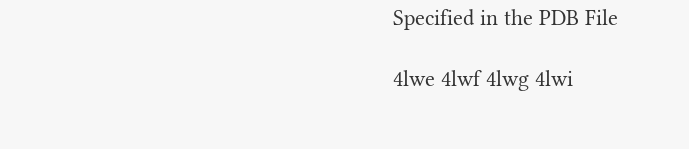Specified in the PDB File

4lwe 4lwf 4lwg 4lwi